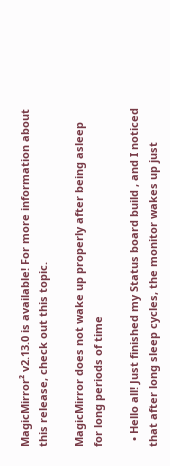MagicMirror² v2.13.0 is available! For more information about this release, check out this topic.

MagicMirror does not wake up properly after being asleep for long periods of time

  • Hello all! Just finished my Status board build , and I noticed that after long sleep cycles, the monitor wakes up just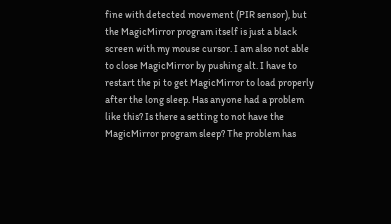fine with detected movement (PIR sensor), but the MagicMirror program itself is just a black screen with my mouse cursor. I am also not able to close MagicMirror by pushing alt. I have to restart the pi to get MagicMirror to load properly after the long sleep. Has anyone had a problem like this? Is there a setting to not have the MagicMirror program sleep? The problem has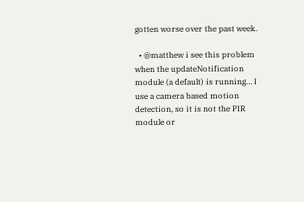gotten worse over the past week.

  • @matthew i see this problem when the updateNotification module (a default) is running… I use a camera based motion detection, so it is not the PIR module or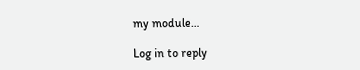my module…

Log in to reply